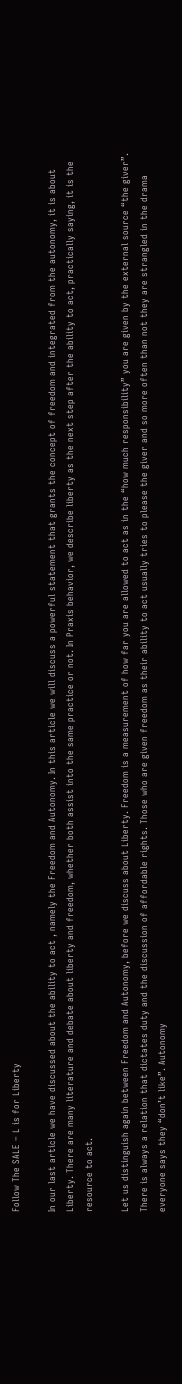Follow The SALE – L is for Liberty

In our last article we have discussed about the ability to act , namely the Freedom and Autonomy. In this article we will discuss a powerful statement that grants the concept of freedom and integrated from the autonomy, it is about Liberty. There are many literature and debate about liberty and freedom, whether both assist into the same practice or not. In Praxis behavior, we describe liberty as the next step after the ability to act, practically saying, it is the resource to act.

Let us distinguish again between Freedom and Autonomy, before we discuss about Liberty. Freedom is a measurement of how far you are allowed to act as in the “how much responsibility” you are given by the external source “the giver”. There is always a relation that dictates duty and the discussion of affordable rights. Those who are given freedom as their ability to act usually tries to please the giver and so more often than not they are strangled in the drama everyone says they “don’t like”. Autonomy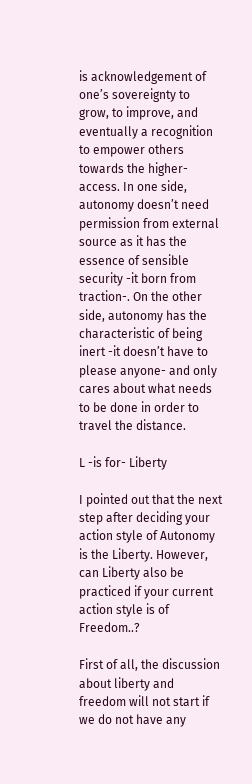is acknowledgement of one’s sovereignty to grow, to improve, and eventually a recognition to empower others towards the higher-access. In one side, autonomy doesn’t need permission from external source as it has the essence of sensible security -it born from traction-. On the other side, autonomy has the characteristic of being inert -it doesn’t have to please anyone- and only cares about what needs to be done in order to travel the distance.

L -is for- Liberty

I pointed out that the next step after deciding your action style of Autonomy is the Liberty. However, can Liberty also be practiced if your current action style is of Freedom..?

First of all, the discussion about liberty and freedom will not start if we do not have any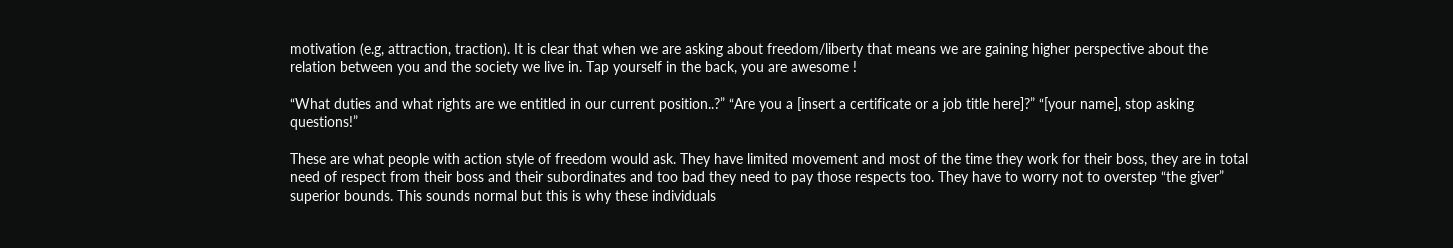motivation (e.g, attraction, traction). It is clear that when we are asking about freedom/liberty that means we are gaining higher perspective about the relation between you and the society we live in. Tap yourself in the back, you are awesome !

“What duties and what rights are we entitled in our current position..?” “Are you a [insert a certificate or a job title here]?” “[your name], stop asking questions!”

These are what people with action style of freedom would ask. They have limited movement and most of the time they work for their boss, they are in total need of respect from their boss and their subordinates and too bad they need to pay those respects too. They have to worry not to overstep “the giver” superior bounds. This sounds normal but this is why these individuals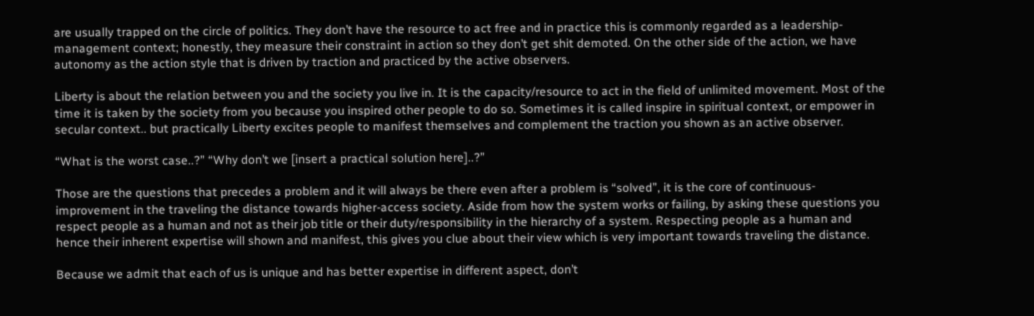are usually trapped on the circle of politics. They don’t have the resource to act free and in practice this is commonly regarded as a leadership-management context; honestly, they measure their constraint in action so they don’t get shit demoted. On the other side of the action, we have autonomy as the action style that is driven by traction and practiced by the active observers.

Liberty is about the relation between you and the society you live in. It is the capacity/resource to act in the field of unlimited movement. Most of the time it is taken by the society from you because you inspired other people to do so. Sometimes it is called inspire in spiritual context, or empower in secular context.. but practically Liberty excites people to manifest themselves and complement the traction you shown as an active observer.

“What is the worst case..?” “Why don’t we [insert a practical solution here]..?”

Those are the questions that precedes a problem and it will always be there even after a problem is “solved”, it is the core of continuous-improvement in the traveling the distance towards higher-access society. Aside from how the system works or failing, by asking these questions you respect people as a human and not as their job title or their duty/responsibility in the hierarchy of a system. Respecting people as a human and hence their inherent expertise will shown and manifest, this gives you clue about their view which is very important towards traveling the distance.

Because we admit that each of us is unique and has better expertise in different aspect, don’t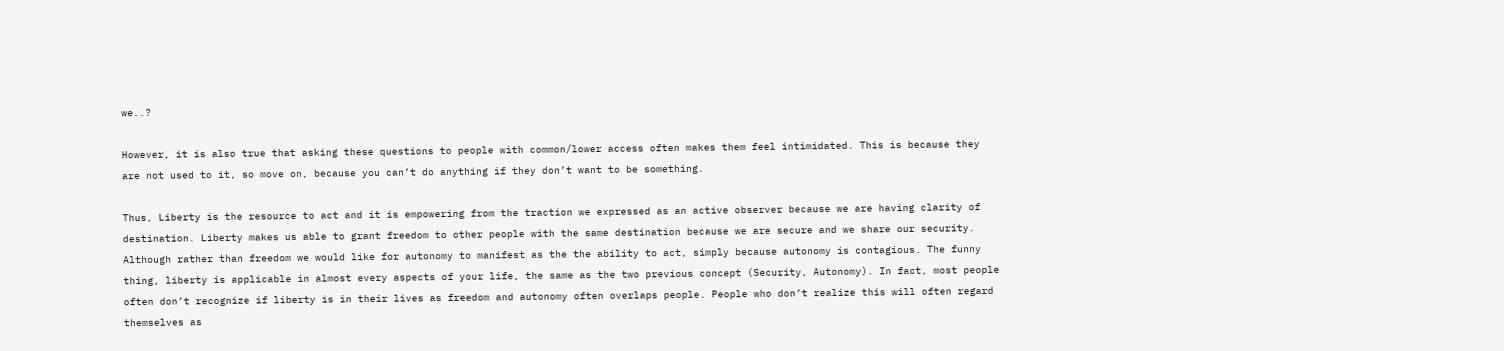we..?

However, it is also true that asking these questions to people with common/lower access often makes them feel intimidated. This is because they are not used to it, so move on, because you can’t do anything if they don’t want to be something.

Thus, Liberty is the resource to act and it is empowering from the traction we expressed as an active observer because we are having clarity of destination. Liberty makes us able to grant freedom to other people with the same destination because we are secure and we share our security. Although rather than freedom we would like for autonomy to manifest as the the ability to act, simply because autonomy is contagious. The funny thing, liberty is applicable in almost every aspects of your life, the same as the two previous concept (Security, Autonomy). In fact, most people often don’t recognize if liberty is in their lives as freedom and autonomy often overlaps people. People who don’t realize this will often regard themselves as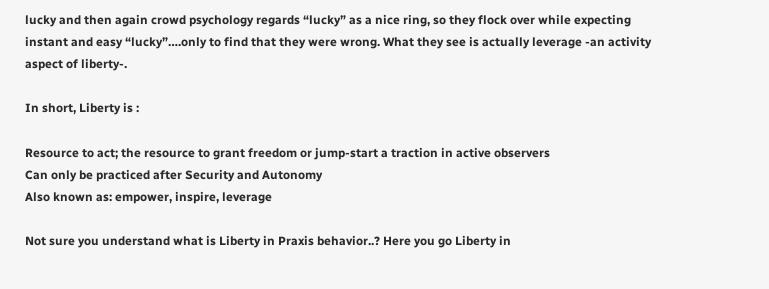lucky and then again crowd psychology regards “lucky” as a nice ring, so they flock over while expecting instant and easy “lucky”….only to find that they were wrong. What they see is actually leverage -an activity aspect of liberty-.

In short, Liberty is :

Resource to act; the resource to grant freedom or jump-start a traction in active observers
Can only be practiced after Security and Autonomy
Also known as: empower, inspire, leverage

Not sure you understand what is Liberty in Praxis behavior..? Here you go Liberty in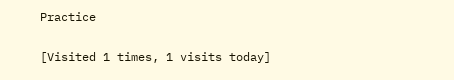Practice

[Visited 1 times, 1 visits today]